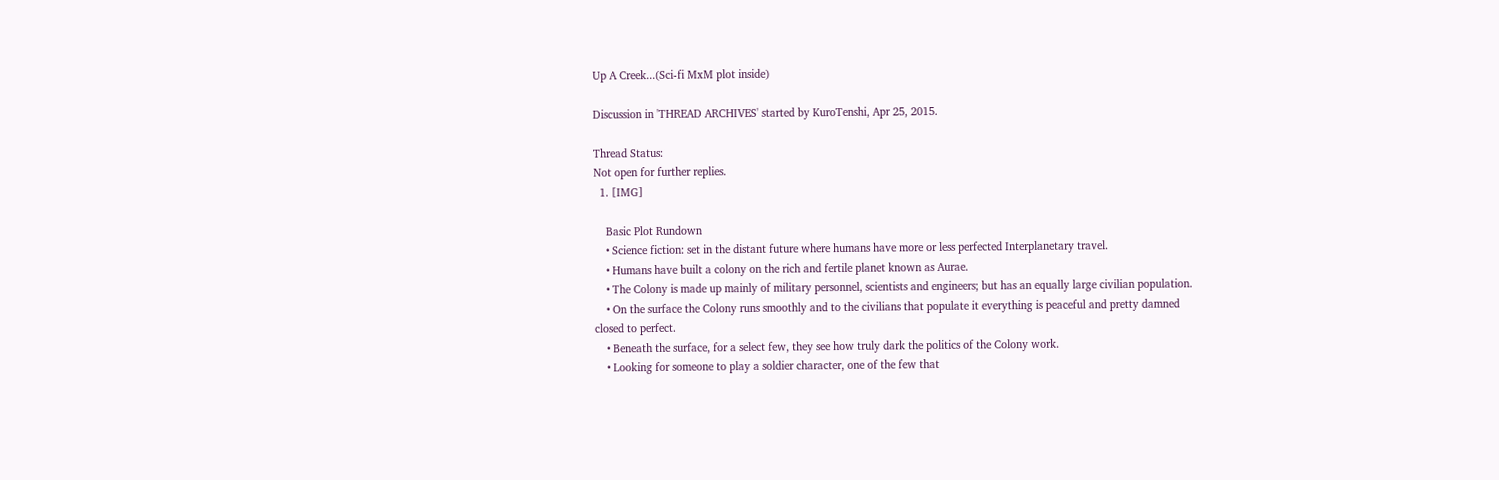Up A Creek...(Sci-fi MxM plot inside)

Discussion in 'THREAD ARCHIVES' started by KuroTenshi, Apr 25, 2015.

Thread Status:
Not open for further replies.
  1. [IMG]

    Basic Plot Rundown
    • Science fiction: set in the distant future where humans have more or less perfected Interplanetary travel.
    • Humans have built a colony on the rich and fertile planet known as Aurae.
    • The Colony is made up mainly of military personnel, scientists and engineers; but has an equally large civilian population.
    • On the surface the Colony runs smoothly and to the civilians that populate it everything is peaceful and pretty damned closed to perfect.
    • Beneath the surface, for a select few, they see how truly dark the politics of the Colony work.
    • Looking for someone to play a soldier character, one of the few that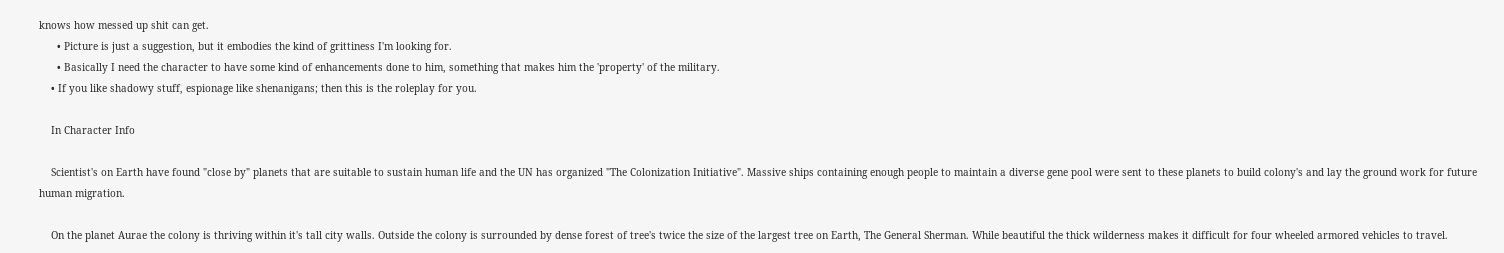knows how messed up shit can get.
      • Picture is just a suggestion, but it embodies the kind of grittiness I'm looking for.
      • Basically I need the character to have some kind of enhancements done to him, something that makes him the 'property' of the military.
    • If you like shadowy stuff, espionage like shenanigans; then this is the roleplay for you.

    In Character Info

    Scientist's on Earth have found "close by" planets that are suitable to sustain human life and the UN has organized "The Colonization Initiative". Massive ships containing enough people to maintain a diverse gene pool were sent to these planets to build colony's and lay the ground work for future human migration.

    On the planet Aurae the colony is thriving within it's tall city walls. Outside the colony is surrounded by dense forest of tree's twice the size of the largest tree on Earth, The General Sherman. While beautiful the thick wilderness makes it difficult for four wheeled armored vehicles to travel.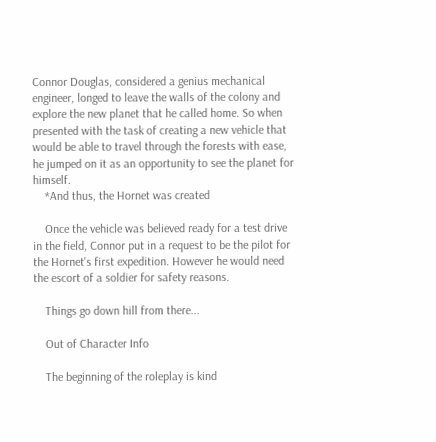Connor Douglas, considered a genius mechanical engineer, longed to leave the walls of the colony and explore the new planet that he called home. So when presented with the task of creating a new vehicle that would be able to travel through the forests with ease, he jumped on it as an opportunity to see the planet for himself.
    *And thus, the Hornet was created

    Once the vehicle was believed ready for a test drive in the field, Connor put in a request to be the pilot for the Hornet's first expedition. However he would need the escort of a soldier for safety reasons.

    Things go down hill from there...

    Out of Character Info

    The beginning of the roleplay is kind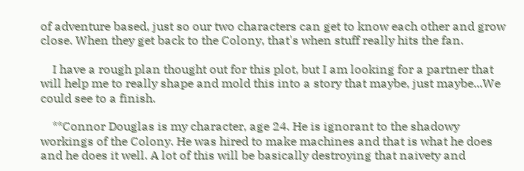of adventure based, just so our two characters can get to know each other and grow close. When they get back to the Colony, that's when stuff really hits the fan.

    I have a rough plan thought out for this plot, but I am looking for a partner that will help me to really shape and mold this into a story that maybe, just maybe...We could see to a finish.

    **Connor Douglas is my character, age 24. He is ignorant to the shadowy workings of the Colony. He was hired to make machines and that is what he does and he does it well. A lot of this will be basically destroying that naivety and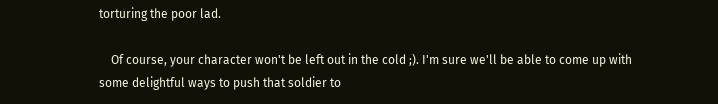torturing the poor lad.

    Of course, your character won't be left out in the cold ;). I'm sure we'll be able to come up with some delightful ways to push that soldier to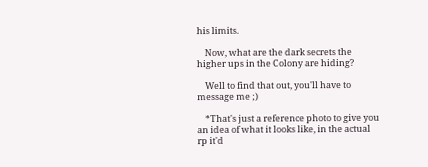his limits.

    Now, what are the dark secrets the higher ups in the Colony are hiding?

    Well to find that out, you'll have to message me ;)

    *That's just a reference photo to give you an idea of what it looks like, in the actual rp it'd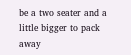be a two seater and a little bigger to pack away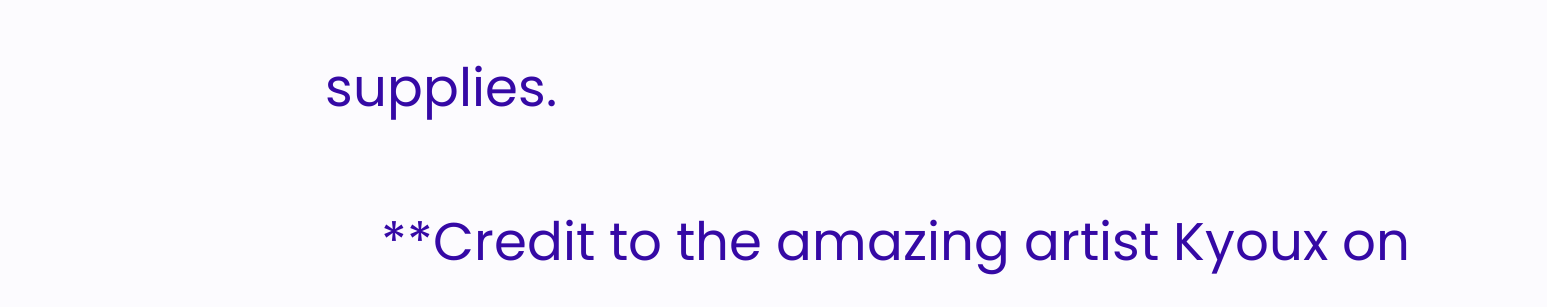supplies.

    **Credit to the amazing artist Kyoux on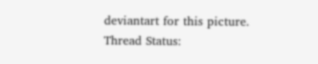deviantart for this picture.
Thread Status: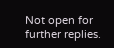Not open for further replies.